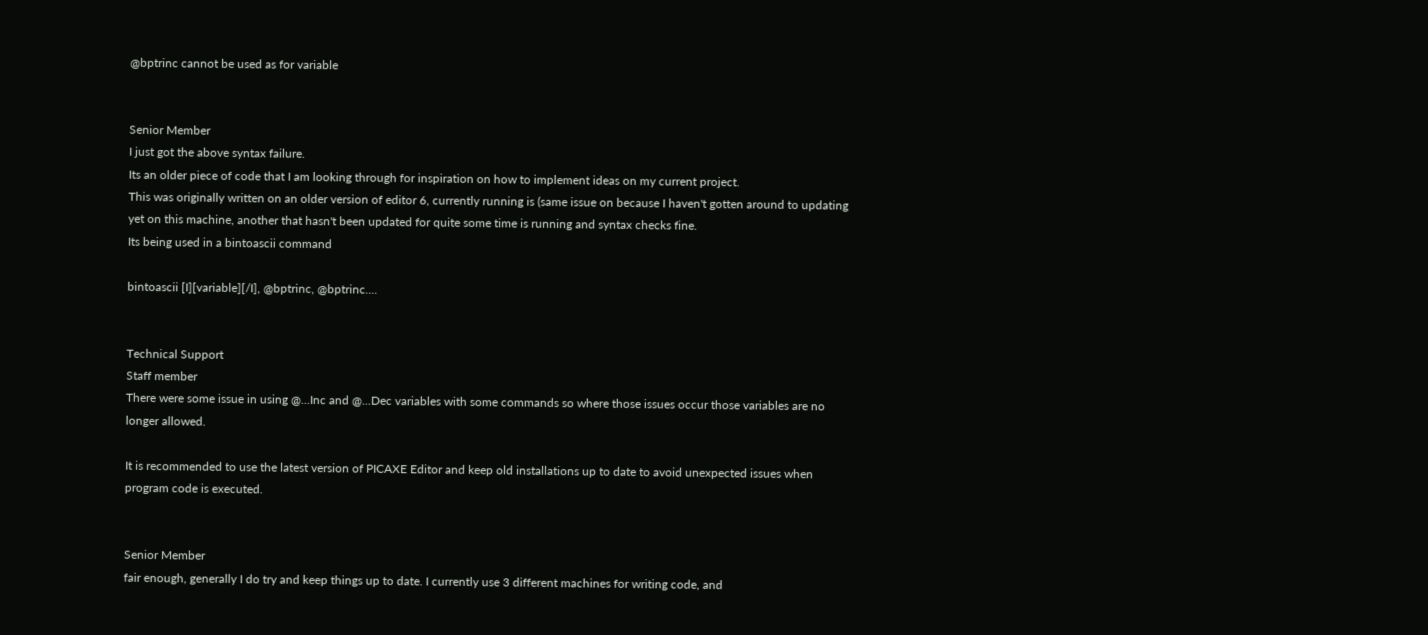@bptrinc cannot be used as for variable


Senior Member
I just got the above syntax failure.
Its an older piece of code that I am looking through for inspiration on how to implement ideas on my current project.
This was originally written on an older version of editor 6, currently running is (same issue on because I haven't gotten around to updating yet on this machine, another that hasn't been updated for quite some time is running and syntax checks fine.
Its being used in a bintoascii command

bintoascii [I][variable][/I], @bptrinc, @bptrinc....


Technical Support
Staff member
There were some issue in using @...Inc and @...Dec variables with some commands so where those issues occur those variables are no longer allowed.

It is recommended to use the latest version of PICAXE Editor and keep old installations up to date to avoid unexpected issues when program code is executed.


Senior Member
fair enough, generally I do try and keep things up to date. I currently use 3 different machines for writing code, and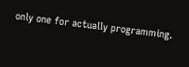only one for actually programming.